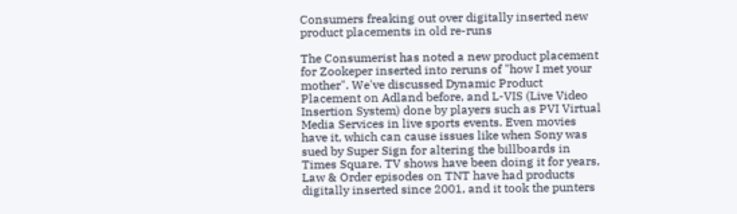Consumers freaking out over digitally inserted new product placements in old re-runs

The Consumerist has noted a new product placement for Zookeper inserted into reruns of "how I met your mother". We've discussed Dynamic Product Placement on Adland before, and L-VIS (Live Video Insertion System) done by players such as PVI Virtual Media Services in live sports events. Even movies have it, which can cause issues like when Sony was sued by Super Sign for altering the billboards in Times Square. TV shows have been doing it for years, Law & Order episodes on TNT have had products digitally inserted since 2001, and it took the punters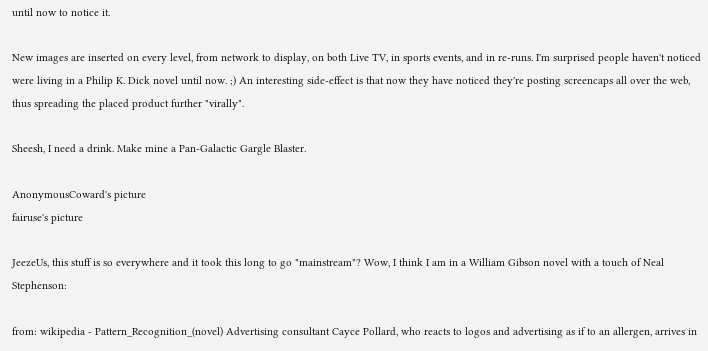until now to notice it.

New images are inserted on every level, from network to display, on both Live TV, in sports events, and in re-runs. I'm surprised people haven't noticed were living in a Philip K. Dick novel until now. ;) An interesting side-effect is that now they have noticed they're posting screencaps all over the web, thus spreading the placed product further "virally".

Sheesh, I need a drink. Make mine a Pan-Galactic Gargle Blaster.

AnonymousCoward's picture
fairuse's picture

JeezeUs, this stuff is so everywhere and it took this long to go "mainstream"? Wow, I think I am in a William Gibson novel with a touch of Neal Stephenson:

from: wikipedia - Pattern_Recognition_(novel) Advertising consultant Cayce Pollard, who reacts to logos and advertising as if to an allergen, arrives in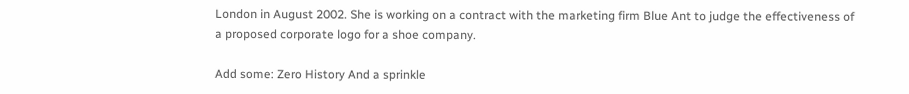London in August 2002. She is working on a contract with the marketing firm Blue Ant to judge the effectiveness of a proposed corporate logo for a shoe company.

Add some: Zero History And a sprinkle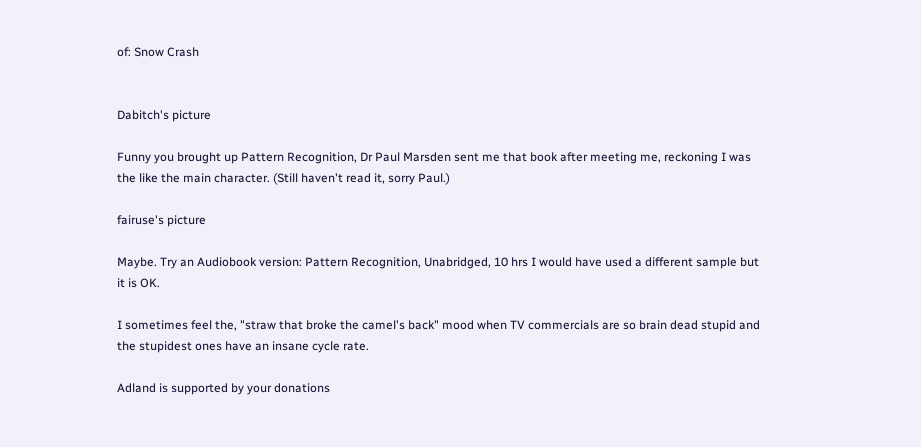of: Snow Crash


Dabitch's picture

Funny you brought up Pattern Recognition, Dr Paul Marsden sent me that book after meeting me, reckoning I was the like the main character. (Still haven't read it, sorry Paul.)

fairuse's picture

Maybe. Try an Audiobook version: Pattern Recognition, Unabridged, 10 hrs I would have used a different sample but it is OK.

I sometimes feel the, "straw that broke the camel's back" mood when TV commercials are so brain dead stupid and the stupidest ones have an insane cycle rate.

Adland is supported by your donations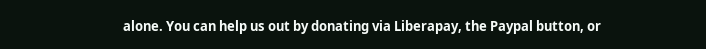alone. You can help us out by donating via Liberapay, the Paypal button, or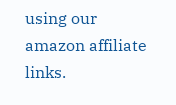using our amazon affiliate links.